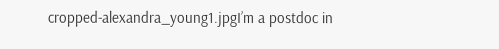cropped-alexandra_young1.jpgI’m a postdoc in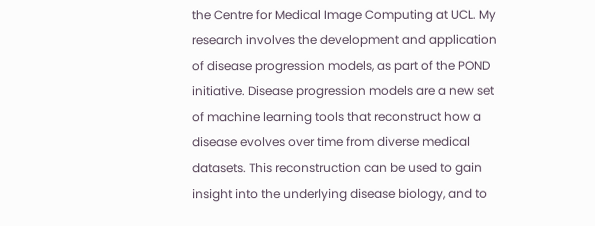the Centre for Medical Image Computing at UCL. My research involves the development and application of disease progression models, as part of the POND initiative. Disease progression models are a new set of machine learning tools that reconstruct how a disease evolves over time from diverse medical datasets. This reconstruction can be used to gain insight into the underlying disease biology, and to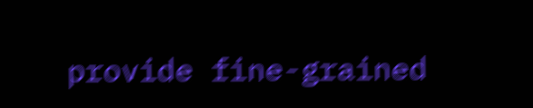provide fine-grained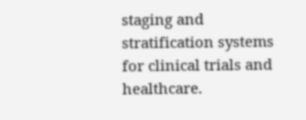staging and stratification systems for clinical trials and healthcare.